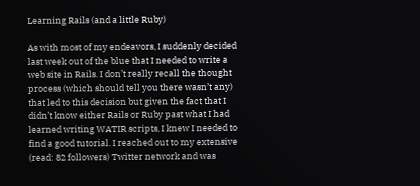Learning Rails (and a little Ruby)

As with most of my endeavors, I suddenly decided last week out of the blue that I needed to write a web site in Rails. I don’t really recall the thought process (which should tell you there wasn’t any) that led to this decision but given the fact that I didn’t know either Rails or Ruby past what I had learned writing WATIR scripts, I knew I needed to find a good tutorial. I reached out to my extensive (read: 82 followers) Twitter network and was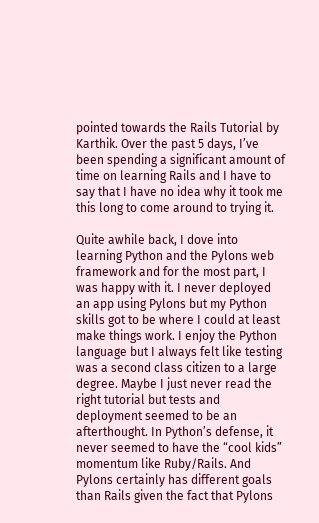pointed towards the Rails Tutorial by Karthik. Over the past 5 days, I’ve been spending a significant amount of time on learning Rails and I have to say that I have no idea why it took me this long to come around to trying it.

Quite awhile back, I dove into learning Python and the Pylons web framework and for the most part, I was happy with it. I never deployed an app using Pylons but my Python skills got to be where I could at least make things work. I enjoy the Python language but I always felt like testing was a second class citizen to a large degree. Maybe I just never read the right tutorial but tests and deployment seemed to be an afterthought. In Python’s defense, it never seemed to have the “cool kids” momentum like Ruby/Rails. And Pylons certainly has different goals than Rails given the fact that Pylons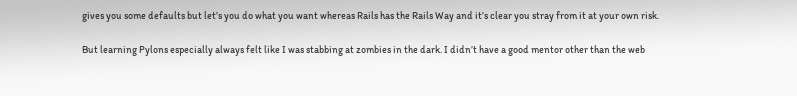gives you some defaults but let’s you do what you want whereas Rails has the Rails Way and it’s clear you stray from it at your own risk.

But learning Pylons especially always felt like I was stabbing at zombies in the dark. I didn’t have a good mentor other than the web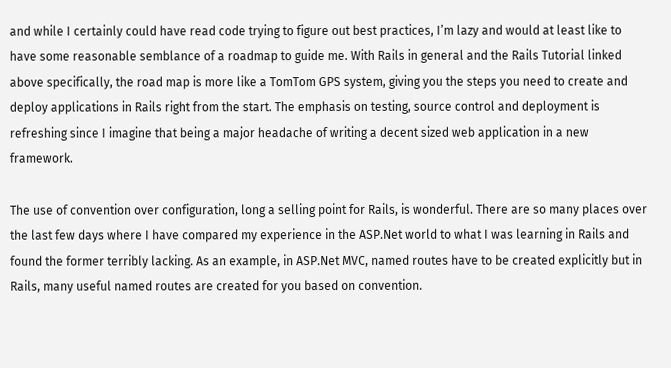and while I certainly could have read code trying to figure out best practices, I’m lazy and would at least like to have some reasonable semblance of a roadmap to guide me. With Rails in general and the Rails Tutorial linked above specifically, the road map is more like a TomTom GPS system, giving you the steps you need to create and deploy applications in Rails right from the start. The emphasis on testing, source control and deployment is refreshing since I imagine that being a major headache of writing a decent sized web application in a new framework.

The use of convention over configuration, long a selling point for Rails, is wonderful. There are so many places over the last few days where I have compared my experience in the ASP.Net world to what I was learning in Rails and found the former terribly lacking. As an example, in ASP.Net MVC, named routes have to be created explicitly but in Rails, many useful named routes are created for you based on convention.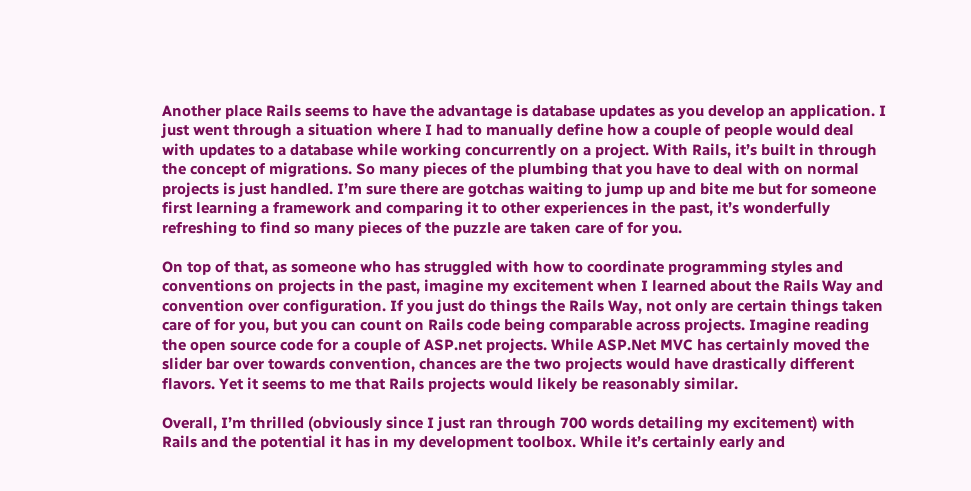Another place Rails seems to have the advantage is database updates as you develop an application. I just went through a situation where I had to manually define how a couple of people would deal with updates to a database while working concurrently on a project. With Rails, it’s built in through the concept of migrations. So many pieces of the plumbing that you have to deal with on normal projects is just handled. I’m sure there are gotchas waiting to jump up and bite me but for someone first learning a framework and comparing it to other experiences in the past, it’s wonderfully refreshing to find so many pieces of the puzzle are taken care of for you.

On top of that, as someone who has struggled with how to coordinate programming styles and conventions on projects in the past, imagine my excitement when I learned about the Rails Way and convention over configuration. If you just do things the Rails Way, not only are certain things taken care of for you, but you can count on Rails code being comparable across projects. Imagine reading the open source code for a couple of ASP.net projects. While ASP.Net MVC has certainly moved the slider bar over towards convention, chances are the two projects would have drastically different flavors. Yet it seems to me that Rails projects would likely be reasonably similar.

Overall, I’m thrilled (obviously since I just ran through 700 words detailing my excitement) with Rails and the potential it has in my development toolbox. While it’s certainly early and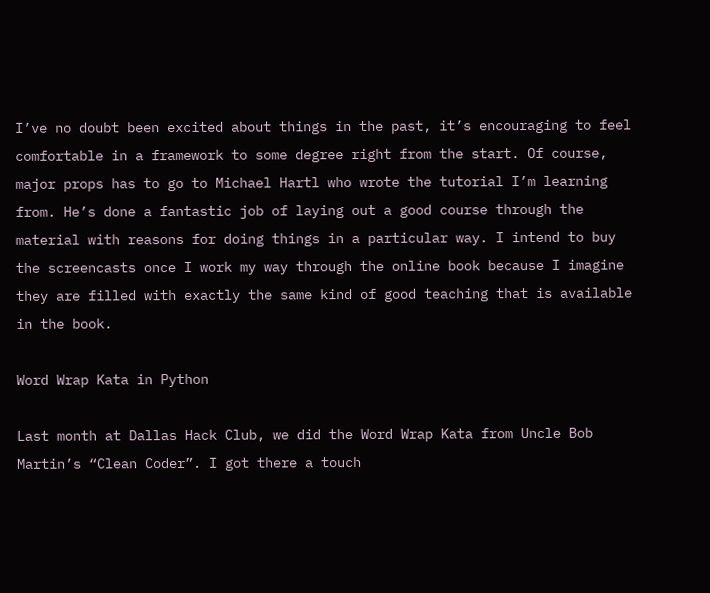I’ve no doubt been excited about things in the past, it’s encouraging to feel comfortable in a framework to some degree right from the start. Of course, major props has to go to Michael Hartl who wrote the tutorial I’m learning from. He’s done a fantastic job of laying out a good course through the material with reasons for doing things in a particular way. I intend to buy the screencasts once I work my way through the online book because I imagine they are filled with exactly the same kind of good teaching that is available in the book.

Word Wrap Kata in Python

Last month at Dallas Hack Club, we did the Word Wrap Kata from Uncle Bob Martin’s “Clean Coder”. I got there a touch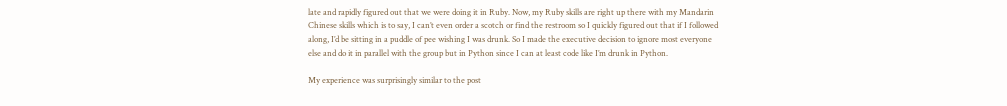late and rapidly figured out that we were doing it in Ruby. Now, my Ruby skills are right up there with my Mandarin Chinese skills which is to say, I can’t even order a scotch or find the restroom so I quickly figured out that if I followed along, I’d be sitting in a puddle of pee wishing I was drunk. So I made the executive decision to ignore most everyone else and do it in parallel with the group but in Python since I can at least code like I’m drunk in Python.

My experience was surprisingly similar to the post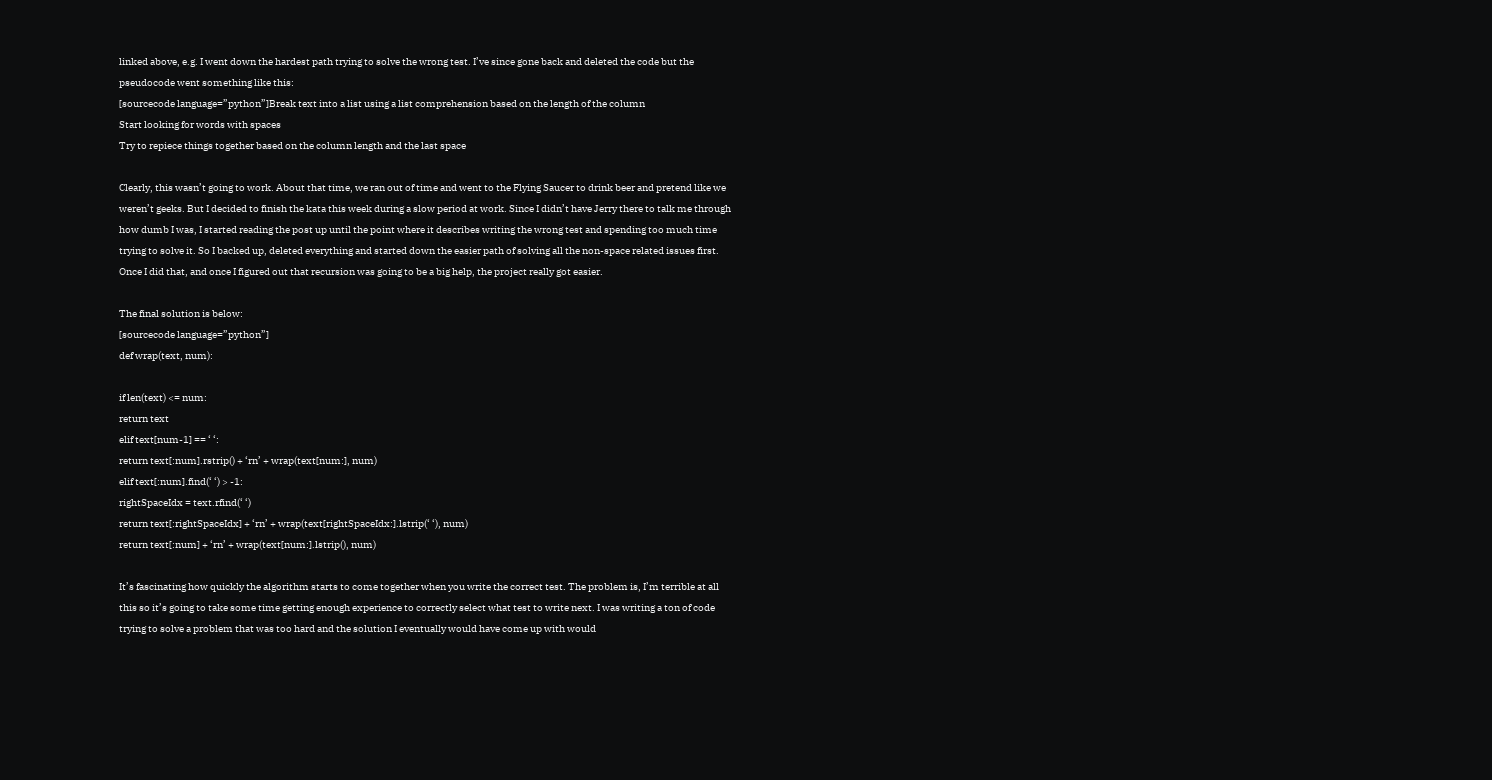linked above, e.g. I went down the hardest path trying to solve the wrong test. I’ve since gone back and deleted the code but the pseudocode went something like this:
[sourcecode language=”python”]Break text into a list using a list comprehension based on the length of the column
Start looking for words with spaces
Try to repiece things together based on the column length and the last space

Clearly, this wasn’t going to work. About that time, we ran out of time and went to the Flying Saucer to drink beer and pretend like we weren’t geeks. But I decided to finish the kata this week during a slow period at work. Since I didn’t have Jerry there to talk me through how dumb I was, I started reading the post up until the point where it describes writing the wrong test and spending too much time trying to solve it. So I backed up, deleted everything and started down the easier path of solving all the non-space related issues first. Once I did that, and once I figured out that recursion was going to be a big help, the project really got easier.

The final solution is below:
[sourcecode language=”python”]
def wrap(text, num):

if len(text) <= num:
return text
elif text[num-1] == ‘ ‘:
return text[:num].rstrip() + ‘rn’ + wrap(text[num:], num)
elif text[:num].find(‘ ‘) > -1:
rightSpaceIdx = text.rfind(‘ ‘)
return text[:rightSpaceIdx] + ‘rn’ + wrap(text[rightSpaceIdx:].lstrip(‘ ‘), num)
return text[:num] + ‘rn’ + wrap(text[num:].lstrip(), num)

It’s fascinating how quickly the algorithm starts to come together when you write the correct test. The problem is, I’m terrible at all this so it’s going to take some time getting enough experience to correctly select what test to write next. I was writing a ton of code trying to solve a problem that was too hard and the solution I eventually would have come up with would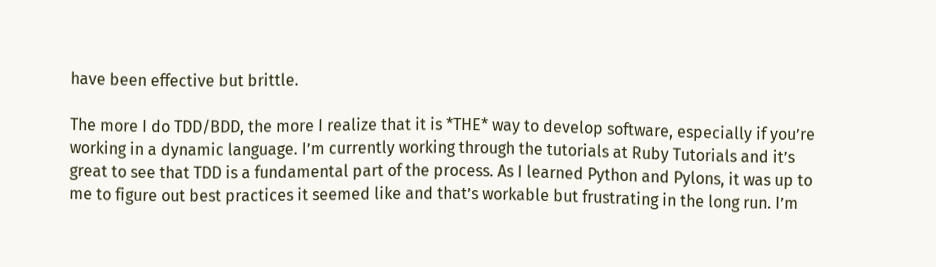have been effective but brittle.

The more I do TDD/BDD, the more I realize that it is *THE* way to develop software, especially if you’re working in a dynamic language. I’m currently working through the tutorials at Ruby Tutorials and it’s great to see that TDD is a fundamental part of the process. As I learned Python and Pylons, it was up to me to figure out best practices it seemed like and that’s workable but frustrating in the long run. I’m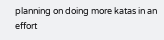planning on doing more katas in an effort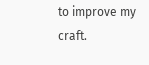to improve my craft.